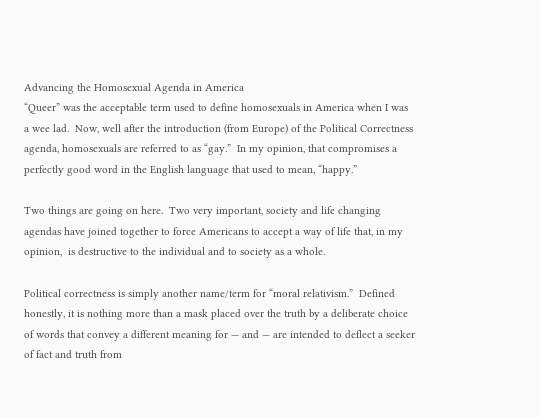Advancing the Homosexual Agenda in America
“Queer” was the acceptable term used to define homosexuals in America when I was a wee lad.  Now, well after the introduction (from Europe) of the Political Correctness agenda, homosexuals are referred to as “gay.”  In my opinion, that compromises a perfectly good word in the English language that used to mean, “happy.”

Two things are going on here.  Two very important, society and life changing agendas have joined together to force Americans to accept a way of life that, in my opinion,  is destructive to the individual and to society as a whole.

Political correctness is simply another name/term for “moral relativism.”  Defined honestly, it is nothing more than a mask placed over the truth by a deliberate choice of words that convey a different meaning for — and — are intended to deflect a seeker of fact and truth from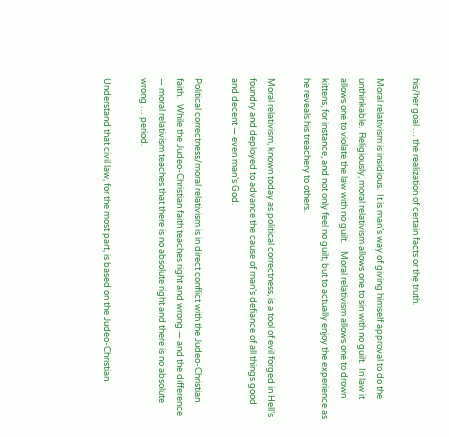his/her goal … the realization of certain facts or the truth.

Moral relativism is insidious.  It is man’s way of giving himself approval to do the unthinkable.  Religiously, moral relativism allows one to sin with no guilt.  In law it allows one to violate the law with no guilt.    Moral relativism allows one to drown kittens, for instance, and not only feel no guilt, but to actually enjoy the experience as he reveals his treachery to others.

Moral relativism, known today as political correctness, is a tool of evil forged in Hell’s foundry and deployed to advance the cause of man’s defiance of all things good and decent — even man’s God.

Political correctness/moral relativism is in direct conflict with the Judeo-Christian faith.   While the Judeo-Christian faith teaches right and wrong — and the difference — moral relativism teaches that there is no absolute right and there is no absolute wrong … period.

Understand that civil law, for the most part, is based on the Judeo-Christian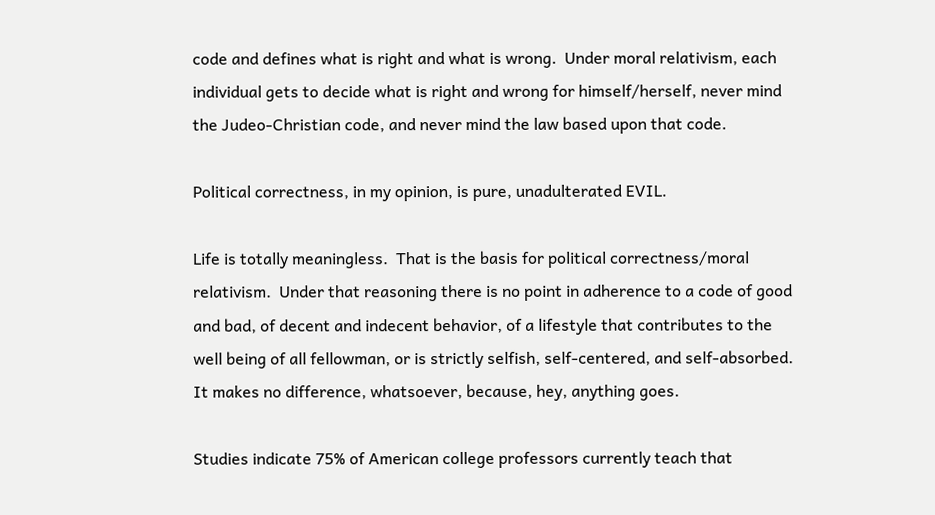code and defines what is right and what is wrong.  Under moral relativism, each individual gets to decide what is right and wrong for himself/herself, never mind the Judeo-Christian code, and never mind the law based upon that code.

Political correctness, in my opinion, is pure, unadulterated EVIL.

Life is totally meaningless.  That is the basis for political correctness/moral relativism.  Under that reasoning there is no point in adherence to a code of good and bad, of decent and indecent behavior, of a lifestyle that contributes to the well being of all fellowman, or is strictly selfish, self-centered, and self-absorbed.  It makes no difference, whatsoever, because, hey, anything goes.

Studies indicate 75% of American college professors currently teach that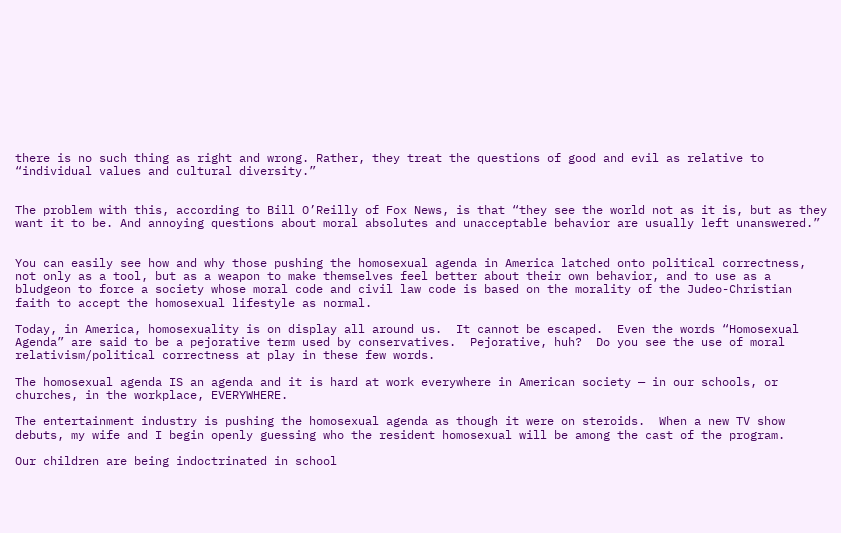there is no such thing as right and wrong. Rather, they treat the questions of good and evil as relative to “individual values and cultural diversity.”


The problem with this, according to Bill O’Reilly of Fox News, is that “they see the world not as it is, but as they want it to be. And annoying questions about moral absolutes and unacceptable behavior are usually left unanswered.”


You can easily see how and why those pushing the homosexual agenda in America latched onto political correctness, not only as a tool, but as a weapon to make themselves feel better about their own behavior, and to use as a bludgeon to force a society whose moral code and civil law code is based on the morality of the Judeo-Christian faith to accept the homosexual lifestyle as normal.

Today, in America, homosexuality is on display all around us.  It cannot be escaped.  Even the words “Homosexual Agenda” are said to be a pejorative term used by conservatives.  Pejorative, huh?  Do you see the use of moral relativism/political correctness at play in these few words.

The homosexual agenda IS an agenda and it is hard at work everywhere in American society — in our schools, or churches, in the workplace, EVERYWHERE.

The entertainment industry is pushing the homosexual agenda as though it were on steroids.  When a new TV show debuts, my wife and I begin openly guessing who the resident homosexual will be among the cast of the program.

Our children are being indoctrinated in school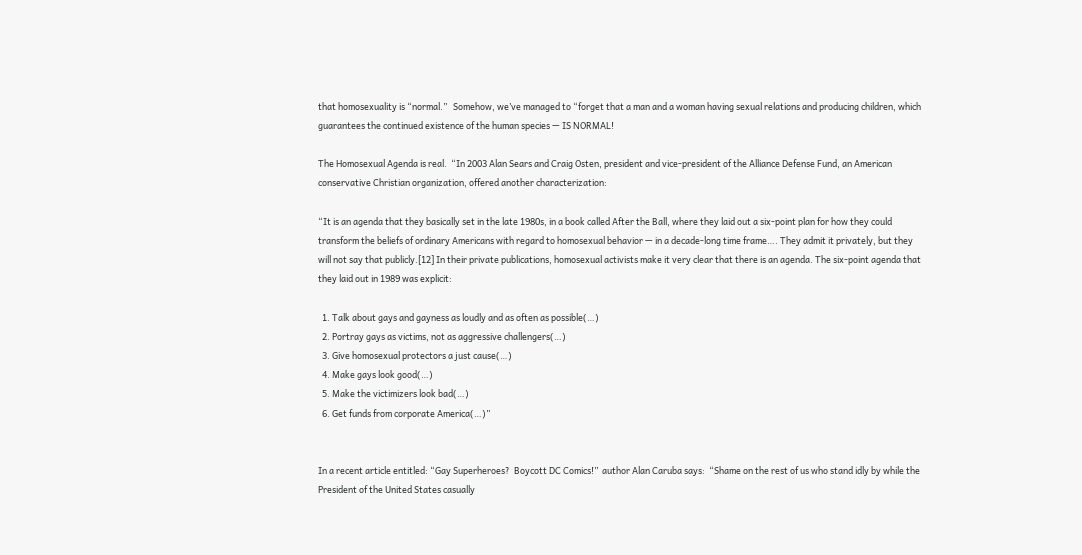that homosexuality is “normal.”   Somehow, we’ve managed to “forget that a man and a woman having sexual relations and producing children, which guarantees the continued existence of the human species — IS NORMAL!

The Homosexual Agenda is real.  “In 2003 Alan Sears and Craig Osten, president and vice-president of the Alliance Defense Fund, an American conservative Christian organization, offered another characterization:

“It is an agenda that they basically set in the late 1980s, in a book called After the Ball, where they laid out a six-point plan for how they could transform the beliefs of ordinary Americans with regard to homosexual behavior — in a decade-long time frame…. They admit it privately, but they will not say that publicly.[12] In their private publications, homosexual activists make it very clear that there is an agenda. The six-point agenda that they laid out in 1989 was explicit:

  1. Talk about gays and gayness as loudly and as often as possible(…)
  2. Portray gays as victims, not as aggressive challengers(…)
  3. Give homosexual protectors a just cause(…)
  4. Make gays look good(…)
  5. Make the victimizers look bad(…)
  6. Get funds from corporate America(…)”


In a recent article entitled: “Gay Superheroes?  Boycott DC Comics!”  author Alan Caruba says:  “Shame on the rest of us who stand idly by while the President of the United States casually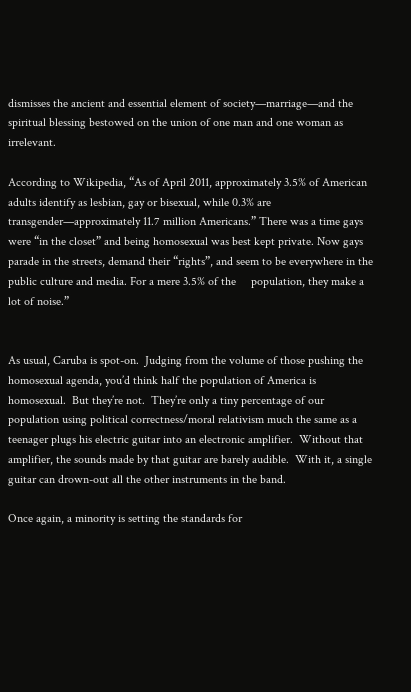dismisses the ancient and essential element of society—marriage—and the spiritual blessing bestowed on the union of one man and one woman as irrelevant.

According to Wikipedia, “As of April 2011, approximately 3.5% of American adults identify as lesbian, gay or bisexual, while 0.3% are transgender—approximately 11.7 million Americans.” There was a time gays were “in the closet” and being homosexual was best kept private. Now gays parade in the streets, demand their “rights”, and seem to be everywhere in the public culture and media. For a mere 3.5% of the     population, they make a lot of noise.”


As usual, Caruba is spot-on.  Judging from the volume of those pushing the homosexual agenda, you’d think half the population of America is homosexual.  But they’re not.  They’re only a tiny percentage of our population using political correctness/moral relativism much the same as a teenager plugs his electric guitar into an electronic amplifier.  Without that amplifier, the sounds made by that guitar are barely audible.  With it, a single guitar can drown-out all the other instruments in the band.

Once again, a minority is setting the standards for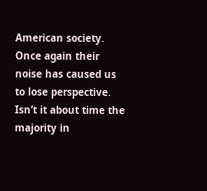American society.  Once again their noise has caused us to lose perspective.  Isn’t it about time the majority in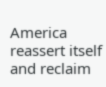America reassert itself and reclaim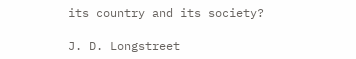its country and its society?

J. D. Longstreet